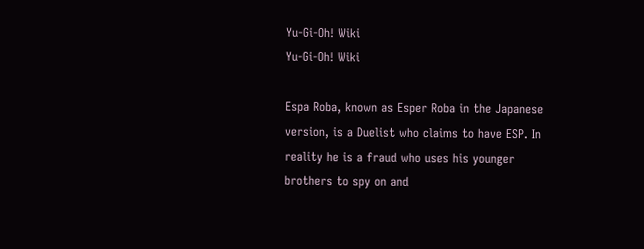Yu-Gi-Oh! Wiki
Yu-Gi-Oh! Wiki

Espa Roba, known as Esper Roba in the Japanese version, is a Duelist who claims to have ESP. In reality he is a fraud who uses his younger brothers to spy on and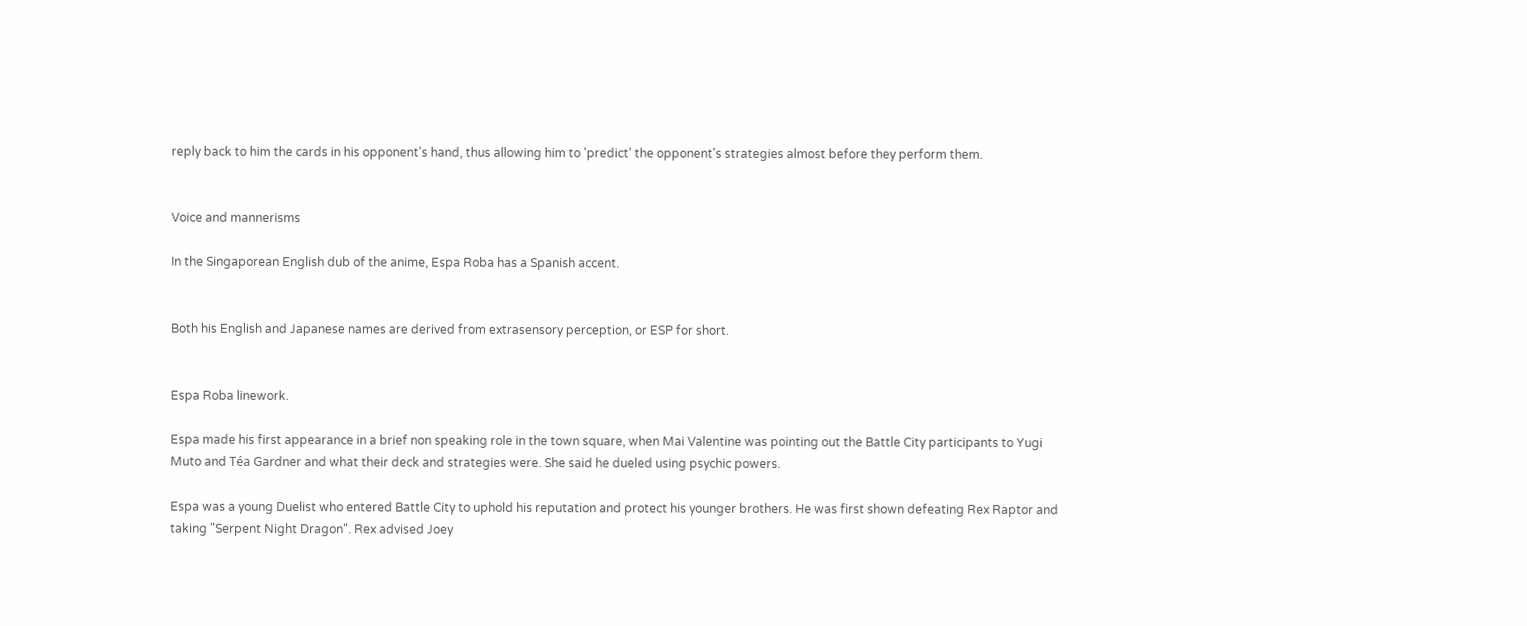reply back to him the cards in his opponent's hand, thus allowing him to 'predict' the opponent's strategies almost before they perform them.


Voice and mannerisms

In the Singaporean English dub of the anime, Espa Roba has a Spanish accent.


Both his English and Japanese names are derived from extrasensory perception, or ESP for short.


Espa Roba linework.

Espa made his first appearance in a brief non speaking role in the town square, when Mai Valentine was pointing out the Battle City participants to Yugi Muto and Téa Gardner and what their deck and strategies were. She said he dueled using psychic powers.

Espa was a young Duelist who entered Battle City to uphold his reputation and protect his younger brothers. He was first shown defeating Rex Raptor and taking "Serpent Night Dragon". Rex advised Joey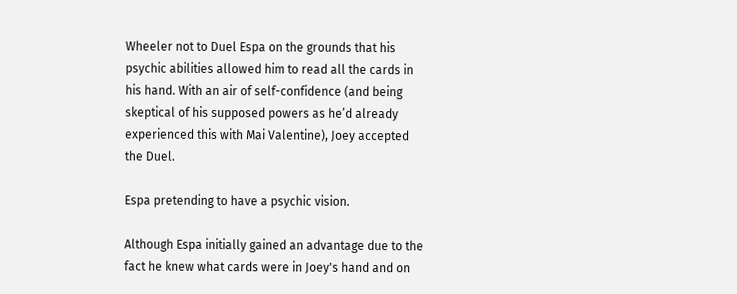Wheeler not to Duel Espa on the grounds that his psychic abilities allowed him to read all the cards in his hand. With an air of self-confidence (and being skeptical of his supposed powers as he’d already experienced this with Mai Valentine), Joey accepted the Duel.

Espa pretending to have a psychic vision.

Although Espa initially gained an advantage due to the fact he knew what cards were in Joey's hand and on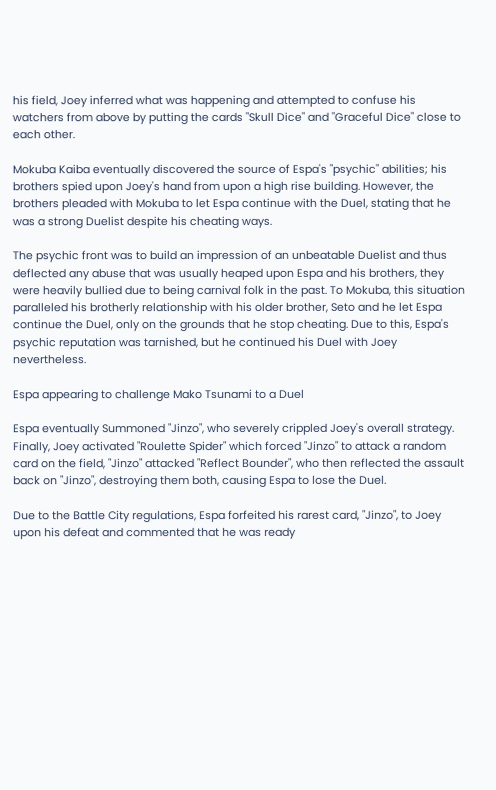his field, Joey inferred what was happening and attempted to confuse his watchers from above by putting the cards "Skull Dice" and "Graceful Dice" close to each other.

Mokuba Kaiba eventually discovered the source of Espa's "psychic" abilities; his brothers spied upon Joey's hand from upon a high rise building. However, the brothers pleaded with Mokuba to let Espa continue with the Duel, stating that he was a strong Duelist despite his cheating ways.

The psychic front was to build an impression of an unbeatable Duelist and thus deflected any abuse that was usually heaped upon Espa and his brothers, they were heavily bullied due to being carnival folk in the past. To Mokuba, this situation paralleled his brotherly relationship with his older brother, Seto and he let Espa continue the Duel, only on the grounds that he stop cheating. Due to this, Espa's psychic reputation was tarnished, but he continued his Duel with Joey nevertheless.

Espa appearing to challenge Mako Tsunami to a Duel

Espa eventually Summoned "Jinzo", who severely crippled Joey's overall strategy. Finally, Joey activated "Roulette Spider" which forced "Jinzo" to attack a random card on the field, "Jinzo" attacked "Reflect Bounder", who then reflected the assault back on "Jinzo", destroying them both, causing Espa to lose the Duel.

Due to the Battle City regulations, Espa forfeited his rarest card, "Jinzo", to Joey upon his defeat and commented that he was ready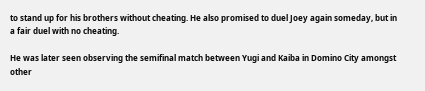to stand up for his brothers without cheating. He also promised to duel Joey again someday, but in a fair duel with no cheating.

He was later seen observing the semifinal match between Yugi and Kaiba in Domino City amongst other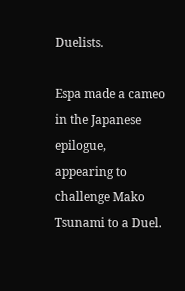Duelists.

Espa made a cameo in the Japanese epilogue, appearing to challenge Mako Tsunami to a Duel.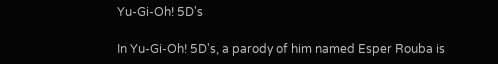Yu-Gi-Oh! 5D's

In Yu-Gi-Oh! 5D's, a parody of him named Esper Rouba is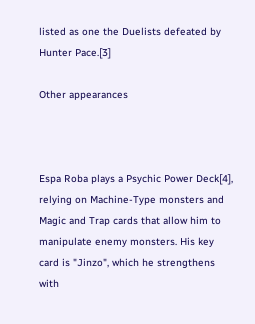listed as one the Duelists defeated by Hunter Pace.[3]

Other appearances



Espa Roba plays a Psychic Power Deck[4], relying on Machine-Type monsters and Magic and Trap cards that allow him to manipulate enemy monsters. His key card is "Jinzo", which he strengthens with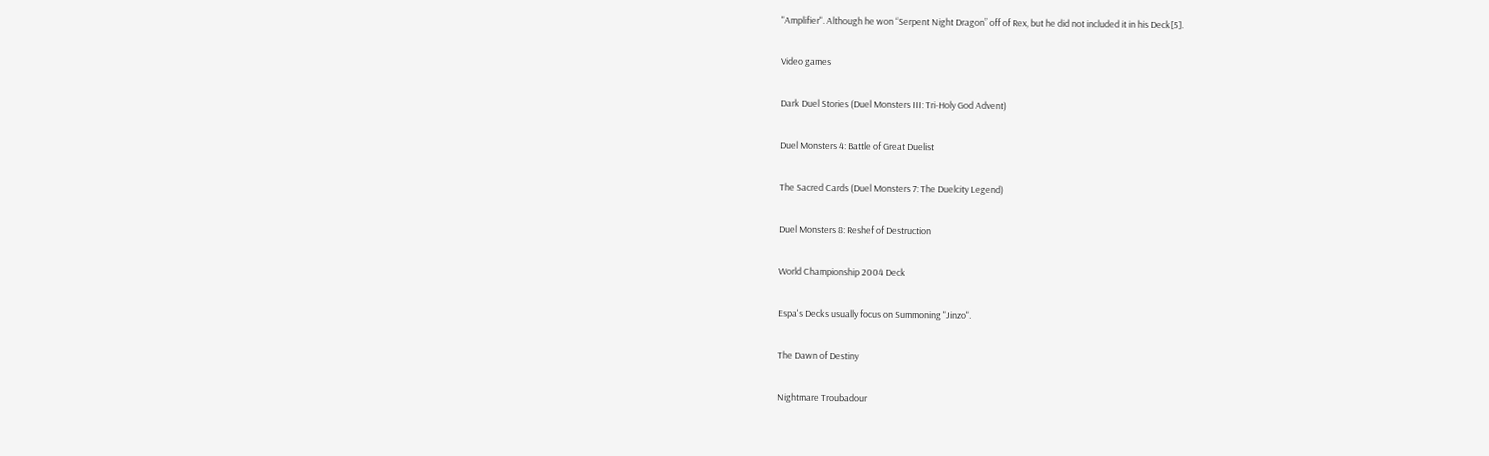"Amplifier". Although he won “Serpent Night Dragon” off of Rex, but he did not included it in his Deck[5].

Video games

Dark Duel Stories (Duel Monsters III: Tri-Holy God Advent)

Duel Monsters 4: Battle of Great Duelist

The Sacred Cards (Duel Monsters 7: The Duelcity Legend)

Duel Monsters 8: Reshef of Destruction

World Championship 2004 Deck

Espa's Decks usually focus on Summoning "Jinzo".

The Dawn of Destiny

Nightmare Troubadour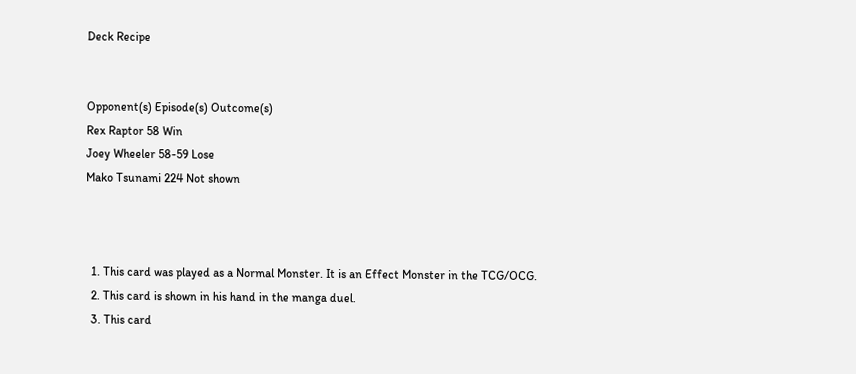Deck Recipe


Opponent(s) Episode(s) Outcome(s)
Rex Raptor 58 Win
Joey Wheeler 58-59 Lose
Mako Tsunami 224 Not shown



  1. This card was played as a Normal Monster. It is an Effect Monster in the TCG/OCG.
  2. This card is shown in his hand in the manga duel.
  3. This card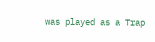was played as a Trap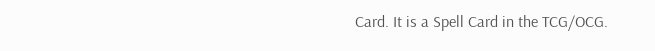Card. It is a Spell Card in the TCG/OCG.